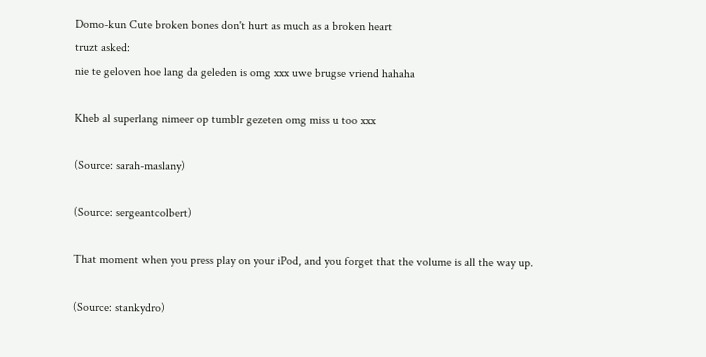Domo-kun Cute broken bones don't hurt as much as a broken heart
truzt asked:
nie te geloven hoe lang da geleden is omg xxx uwe brugse vriend hahaha

Kheb al superlang nimeer op tumblr gezeten omg miss u too xxx

(Source: sarah-maslany)

(Source: sergeantcolbert)

That moment when you press play on your iPod, and you forget that the volume is all the way up.

(Source: stankydro)